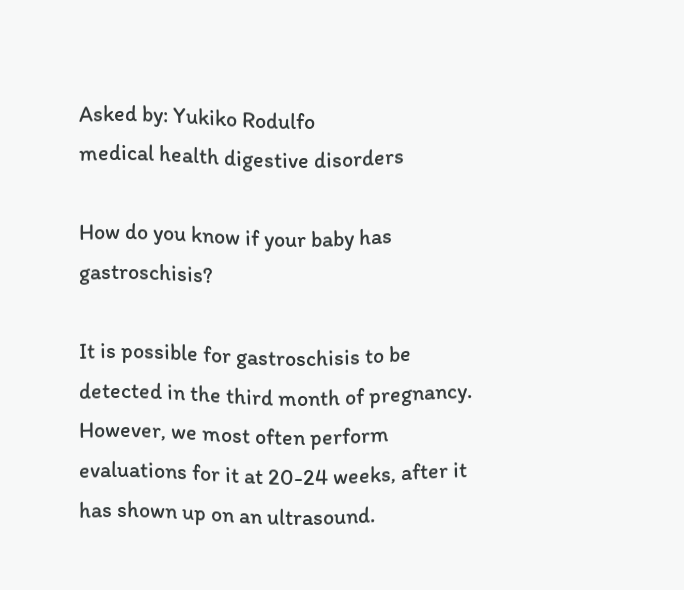Asked by: Yukiko Rodulfo
medical health digestive disorders

How do you know if your baby has gastroschisis?

It is possible for gastroschisis to be detected in the third month of pregnancy. However, we most often perform evaluations for it at 20-24 weeks, after it has shown up on an ultrasound.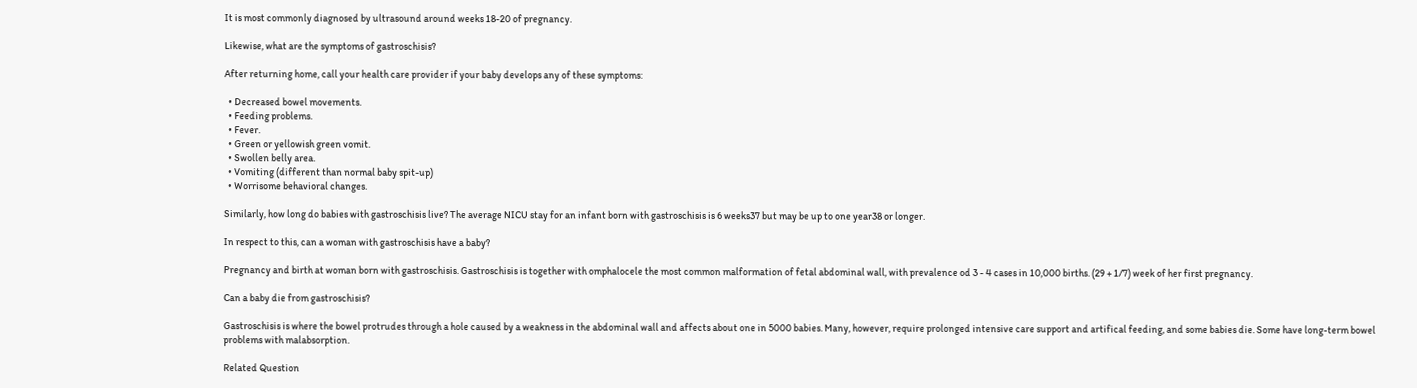It is most commonly diagnosed by ultrasound around weeks 18-20 of pregnancy.

Likewise, what are the symptoms of gastroschisis?

After returning home, call your health care provider if your baby develops any of these symptoms:

  • Decreased bowel movements.
  • Feeding problems.
  • Fever.
  • Green or yellowish green vomit.
  • Swollen belly area.
  • Vomiting (different than normal baby spit-up)
  • Worrisome behavioral changes.

Similarly, how long do babies with gastroschisis live? The average NICU stay for an infant born with gastroschisis is 6 weeks37 but may be up to one year38 or longer.

In respect to this, can a woman with gastroschisis have a baby?

Pregnancy and birth at woman born with gastroschisis. Gastroschisis is together with omphalocele the most common malformation of fetal abdominal wall, with prevalence od 3 - 4 cases in 10,000 births. (29 + 1/7) week of her first pregnancy.

Can a baby die from gastroschisis?

Gastroschisis is where the bowel protrudes through a hole caused by a weakness in the abdominal wall and affects about one in 5000 babies. Many, however, require prolonged intensive care support and artifical feeding, and some babies die. Some have long-term bowel problems with malabsorption.

Related Question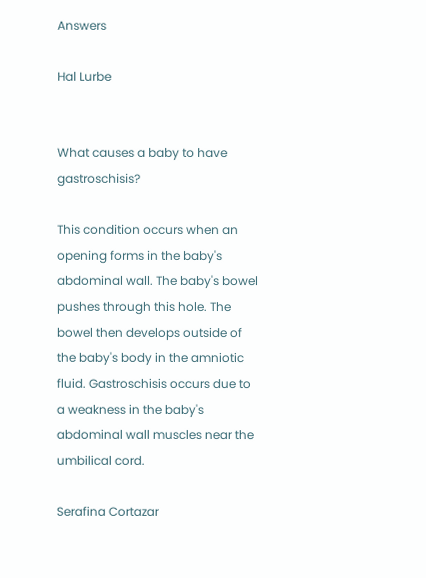Answers

Hal Lurbe


What causes a baby to have gastroschisis?

This condition occurs when an opening forms in the baby's abdominal wall. The baby's bowel pushes through this hole. The bowel then develops outside of the baby's body in the amniotic fluid. Gastroschisis occurs due to a weakness in the baby's abdominal wall muscles near the umbilical cord.

Serafina Cortazar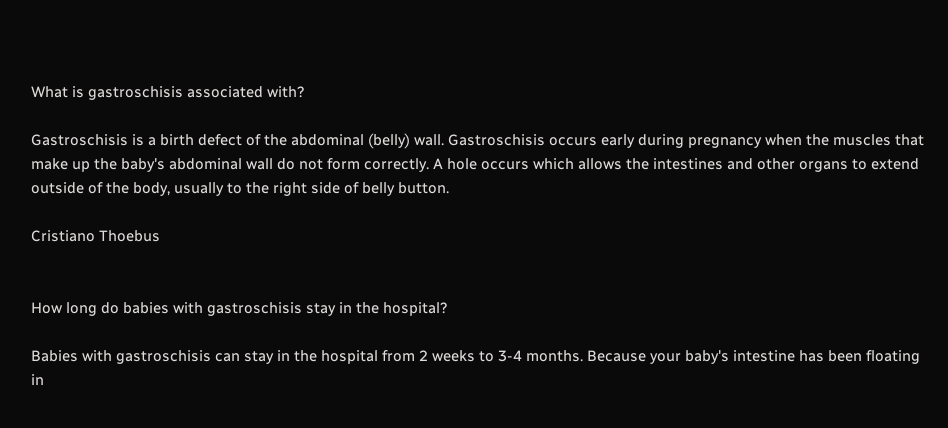What is gastroschisis associated with?

Gastroschisis is a birth defect of the abdominal (belly) wall. Gastroschisis occurs early during pregnancy when the muscles that make up the baby's abdominal wall do not form correctly. A hole occurs which allows the intestines and other organs to extend outside of the body, usually to the right side of belly button.

Cristiano Thoebus


How long do babies with gastroschisis stay in the hospital?

Babies with gastroschisis can stay in the hospital from 2 weeks to 3-4 months. Because your baby's intestine has been floating in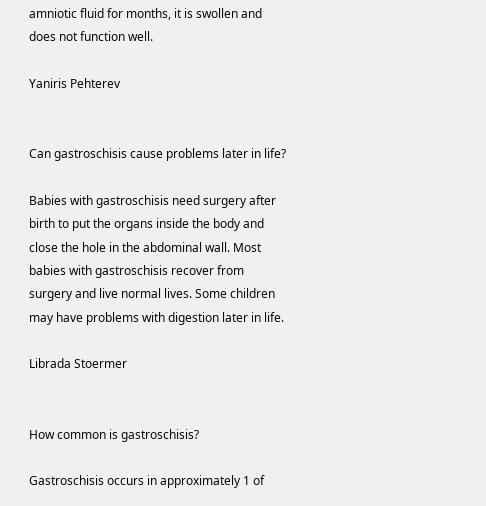amniotic fluid for months, it is swollen and does not function well.

Yaniris Pehterev


Can gastroschisis cause problems later in life?

Babies with gastroschisis need surgery after birth to put the organs inside the body and close the hole in the abdominal wall. Most babies with gastroschisis recover from surgery and live normal lives. Some children may have problems with digestion later in life.

Librada Stoermer


How common is gastroschisis?

Gastroschisis occurs in approximately 1 of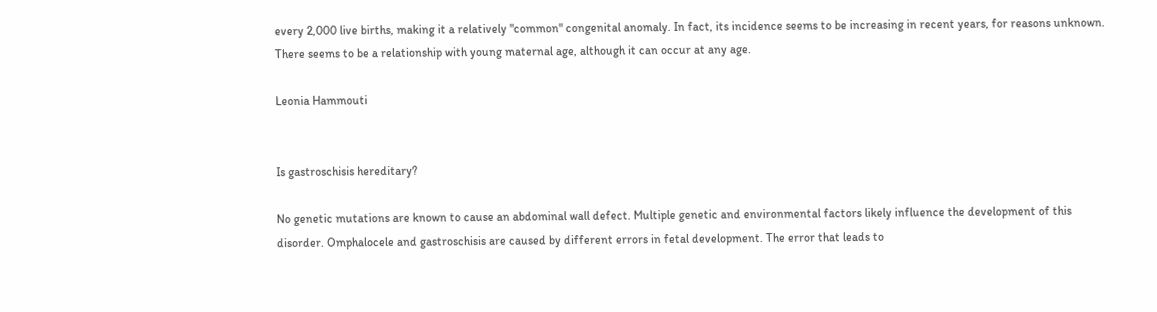every 2,000 live births, making it a relatively "common" congenital anomaly. In fact, its incidence seems to be increasing in recent years, for reasons unknown. There seems to be a relationship with young maternal age, although it can occur at any age.

Leonia Hammouti


Is gastroschisis hereditary?

No genetic mutations are known to cause an abdominal wall defect. Multiple genetic and environmental factors likely influence the development of this disorder. Omphalocele and gastroschisis are caused by different errors in fetal development. The error that leads to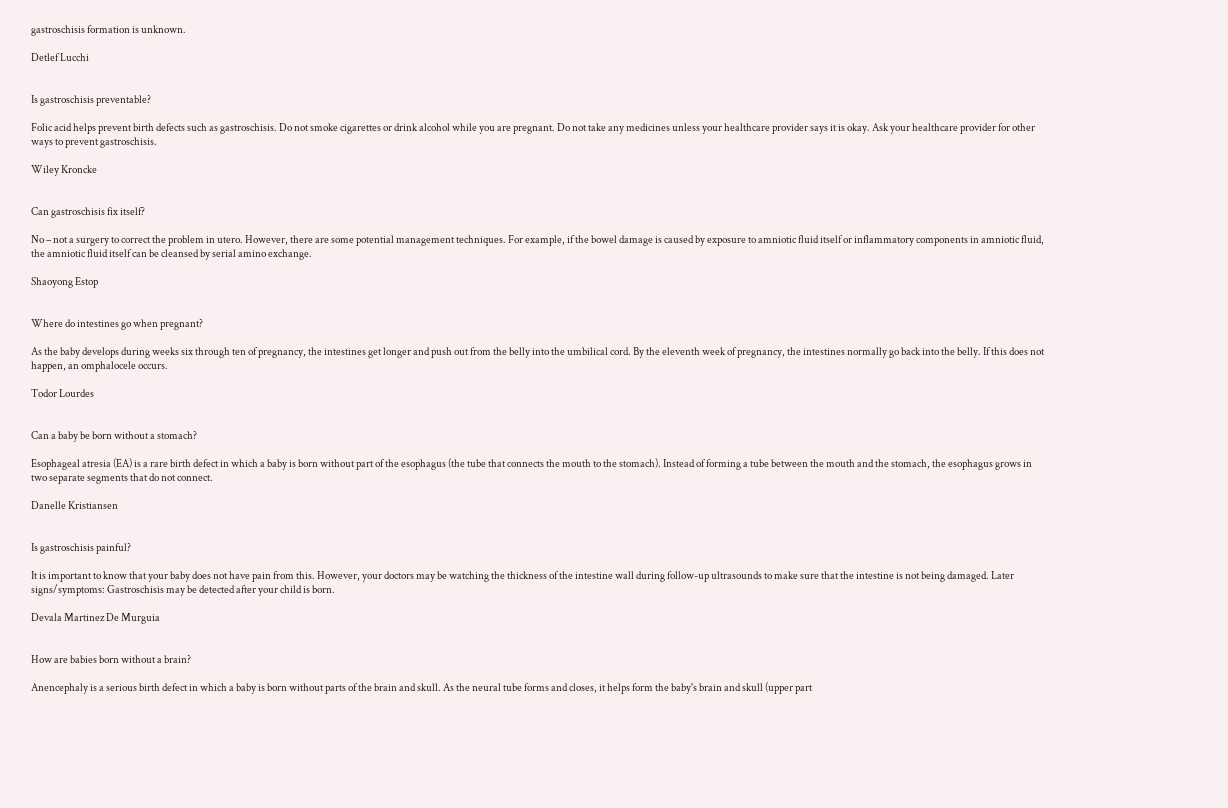gastroschisis formation is unknown.

Detlef Lucchi


Is gastroschisis preventable?

Folic acid helps prevent birth defects such as gastroschisis. Do not smoke cigarettes or drink alcohol while you are pregnant. Do not take any medicines unless your healthcare provider says it is okay. Ask your healthcare provider for other ways to prevent gastroschisis.

Wiley Kroncke


Can gastroschisis fix itself?

No – not a surgery to correct the problem in utero. However, there are some potential management techniques. For example, if the bowel damage is caused by exposure to amniotic fluid itself or inflammatory components in amniotic fluid, the amniotic fluid itself can be cleansed by serial amino exchange.

Shaoyong Estop


Where do intestines go when pregnant?

As the baby develops during weeks six through ten of pregnancy, the intestines get longer and push out from the belly into the umbilical cord. By the eleventh week of pregnancy, the intestines normally go back into the belly. If this does not happen, an omphalocele occurs.

Todor Lourdes


Can a baby be born without a stomach?

Esophageal atresia (EA) is a rare birth defect in which a baby is born without part of the esophagus (the tube that connects the mouth to the stomach). Instead of forming a tube between the mouth and the stomach, the esophagus grows in two separate segments that do not connect.

Danelle Kristiansen


Is gastroschisis painful?

It is important to know that your baby does not have pain from this. However, your doctors may be watching the thickness of the intestine wall during follow-up ultrasounds to make sure that the intestine is not being damaged. Later signs/symptoms: Gastroschisis may be detected after your child is born.

Devala Martinez De Murguia


How are babies born without a brain?

Anencephaly is a serious birth defect in which a baby is born without parts of the brain and skull. As the neural tube forms and closes, it helps form the baby's brain and skull (upper part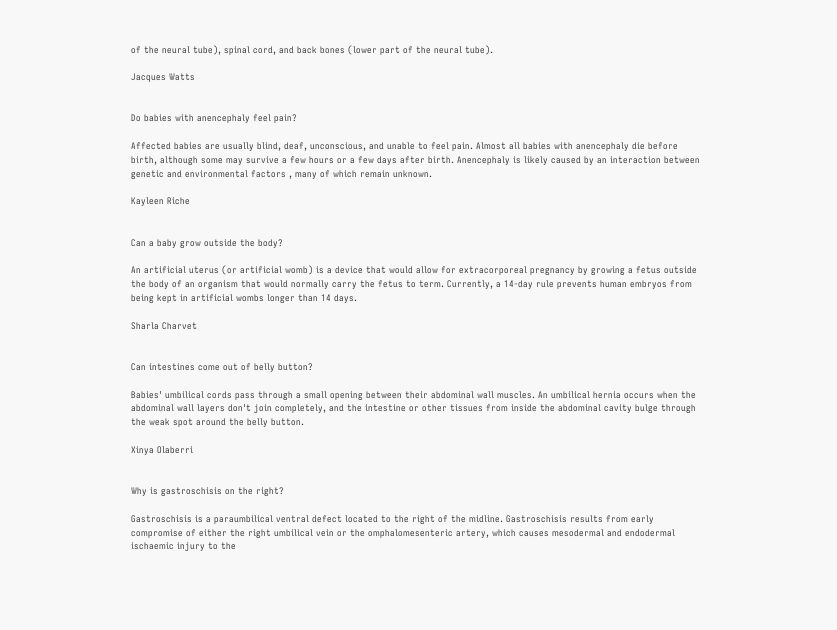of the neural tube), spinal cord, and back bones (lower part of the neural tube).

Jacques Watts


Do babies with anencephaly feel pain?

Affected babies are usually blind, deaf, unconscious, and unable to feel pain. Almost all babies with anencephaly die before birth, although some may survive a few hours or a few days after birth. Anencephaly is likely caused by an interaction between genetic and environmental factors , many of which remain unknown.

Kayleen Riche


Can a baby grow outside the body?

An artificial uterus (or artificial womb) is a device that would allow for extracorporeal pregnancy by growing a fetus outside the body of an organism that would normally carry the fetus to term. Currently, a 14-day rule prevents human embryos from being kept in artificial wombs longer than 14 days.

Sharla Charvet


Can intestines come out of belly button?

Babies' umbilical cords pass through a small opening between their abdominal wall muscles. An umbilical hernia occurs when the abdominal wall layers don't join completely, and the intestine or other tissues from inside the abdominal cavity bulge through the weak spot around the belly button.

Xinya Olaberri


Why is gastroschisis on the right?

Gastroschisis is a paraumbilical ventral defect located to the right of the midline. Gastroschisis results from early compromise of either the right umbilical vein or the omphalomesenteric artery, which causes mesodermal and endodermal ischaemic injury to the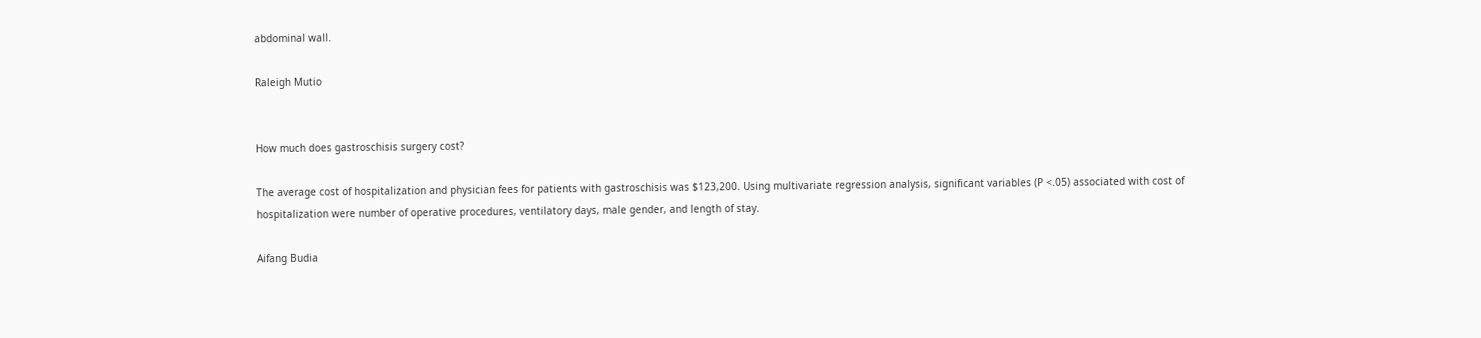abdominal wall.

Raleigh Mutio


How much does gastroschisis surgery cost?

The average cost of hospitalization and physician fees for patients with gastroschisis was $123,200. Using multivariate regression analysis, significant variables (P <.05) associated with cost of hospitalization were number of operative procedures, ventilatory days, male gender, and length of stay.

Aifang Budia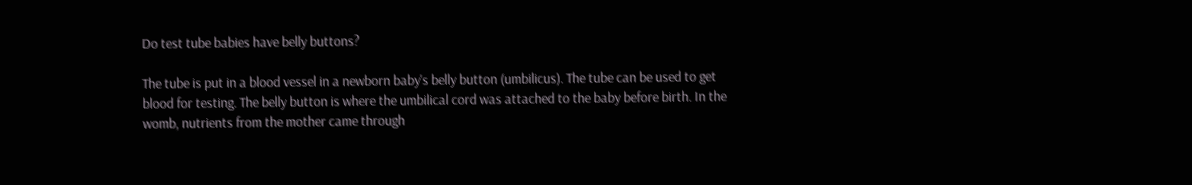Do test tube babies have belly buttons?

The tube is put in a blood vessel in a newborn baby's belly button (umbilicus). The tube can be used to get blood for testing. The belly button is where the umbilical cord was attached to the baby before birth. In the womb, nutrients from the mother came through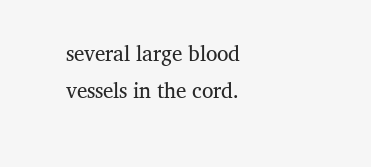several large blood vessels in the cord.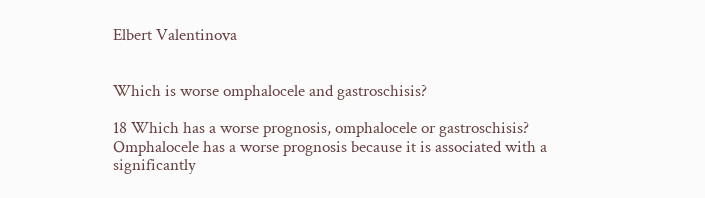Elbert Valentinova


Which is worse omphalocele and gastroschisis?

18 Which has a worse prognosis, omphalocele or gastroschisis? Omphalocele has a worse prognosis because it is associated with a significantly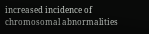increased incidence of chromosomal abnormalities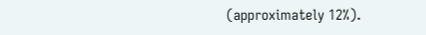(approximately 12%).